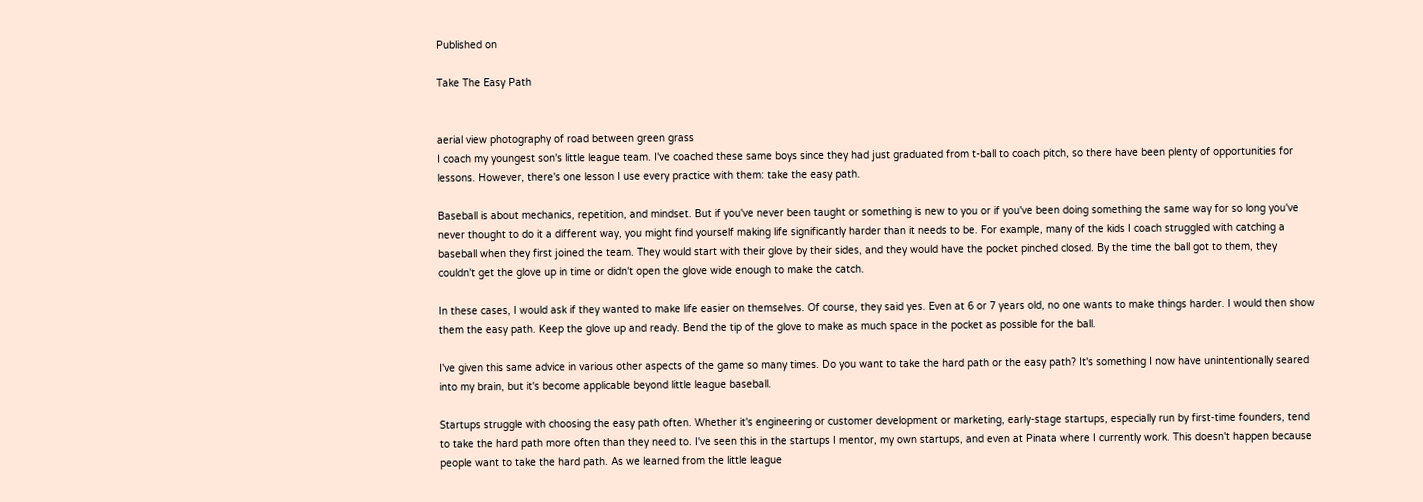Published on

Take The Easy Path


aerial view photography of road between green grass
I coach my youngest son's little league team. I've coached these same boys since they had just graduated from t-ball to coach pitch, so there have been plenty of opportunities for lessons. However, there's one lesson I use every practice with them: take the easy path.

Baseball is about mechanics, repetition, and mindset. But if you've never been taught or something is new to you or if you've been doing something the same way for so long you've never thought to do it a different way, you might find yourself making life significantly harder than it needs to be. For example, many of the kids I coach struggled with catching a baseball when they first joined the team. They would start with their glove by their sides, and they would have the pocket pinched closed. By the time the ball got to them, they couldn't get the glove up in time or didn't open the glove wide enough to make the catch.

In these cases, I would ask if they wanted to make life easier on themselves. Of course, they said yes. Even at 6 or 7 years old, no one wants to make things harder. I would then show them the easy path. Keep the glove up and ready. Bend the tip of the glove to make as much space in the pocket as possible for the ball.

I've given this same advice in various other aspects of the game so many times. Do you want to take the hard path or the easy path? It's something I now have unintentionally seared into my brain, but it's become applicable beyond little league baseball.

Startups struggle with choosing the easy path often. Whether it's engineering or customer development or marketing, early-stage startups, especially run by first-time founders, tend to take the hard path more often than they need to. I've seen this in the startups I mentor, my own startups, and even at Pinata where I currently work. This doesn't happen because people want to take the hard path. As we learned from the little league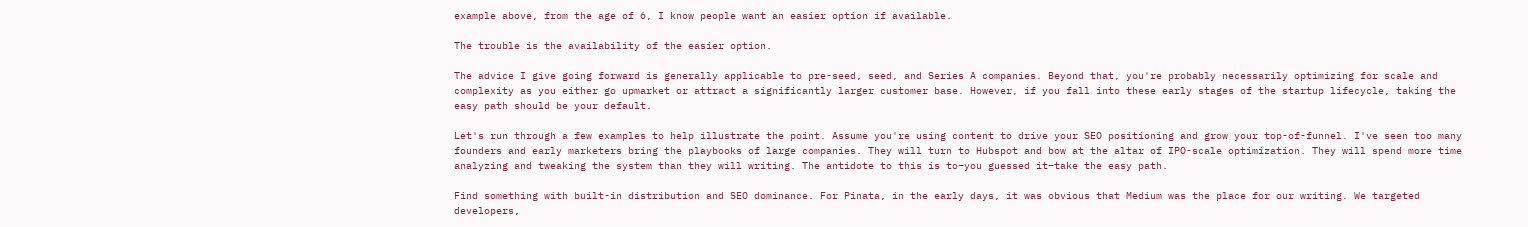example above, from the age of 6, I know people want an easier option if available.

The trouble is the availability of the easier option.

The advice I give going forward is generally applicable to pre-seed, seed, and Series A companies. Beyond that, you're probably necessarily optimizing for scale and complexity as you either go upmarket or attract a significantly larger customer base. However, if you fall into these early stages of the startup lifecycle, taking the easy path should be your default.

Let's run through a few examples to help illustrate the point. Assume you're using content to drive your SEO positioning and grow your top-of-funnel. I've seen too many founders and early marketers bring the playbooks of large companies. They will turn to Hubspot and bow at the altar of IPO-scale optimization. They will spend more time analyzing and tweaking the system than they will writing. The antidote to this is to–you guessed it–take the easy path.

Find something with built-in distribution and SEO dominance. For Pinata, in the early days, it was obvious that Medium was the place for our writing. We targeted developers,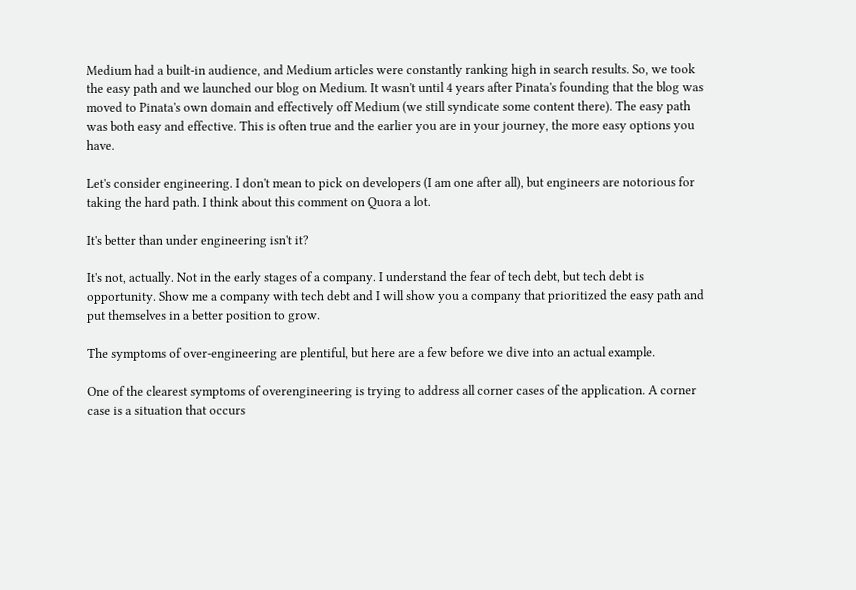Medium had a built-in audience, and Medium articles were constantly ranking high in search results. So, we took the easy path and we launched our blog on Medium. It wasn't until 4 years after Pinata's founding that the blog was moved to Pinata's own domain and effectively off Medium (we still syndicate some content there). The easy path was both easy and effective. This is often true and the earlier you are in your journey, the more easy options you have.

Let's consider engineering. I don't mean to pick on developers (I am one after all), but engineers are notorious for taking the hard path. I think about this comment on Quora a lot.

It's better than under engineering isn't it?

It's not, actually. Not in the early stages of a company. I understand the fear of tech debt, but tech debt is opportunity. Show me a company with tech debt and I will show you a company that prioritized the easy path and put themselves in a better position to grow.

The symptoms of over-engineering are plentiful, but here are a few before we dive into an actual example.

One of the clearest symptoms of overengineering is trying to address all corner cases of the application. A corner case is a situation that occurs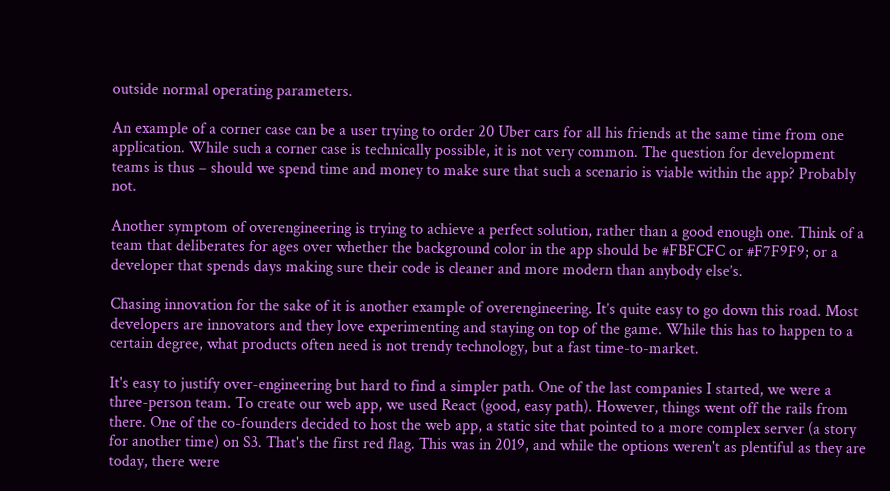outside normal operating parameters.

An example of a corner case can be a user trying to order 20 Uber cars for all his friends at the same time from one application. While such a corner case is technically possible, it is not very common. The question for development teams is thus – should we spend time and money to make sure that such a scenario is viable within the app? Probably not.

Another symptom of overengineering is trying to achieve a perfect solution, rather than a good enough one. Think of a team that deliberates for ages over whether the background color in the app should be #FBFCFC or #F7F9F9; or a developer that spends days making sure their code is cleaner and more modern than anybody else’s.

Chasing innovation for the sake of it is another example of overengineering. It’s quite easy to go down this road. Most developers are innovators and they love experimenting and staying on top of the game. While this has to happen to a certain degree, what products often need is not trendy technology, but a fast time-to-market.

It's easy to justify over-engineering but hard to find a simpler path. One of the last companies I started, we were a three-person team. To create our web app, we used React (good, easy path). However, things went off the rails from there. One of the co-founders decided to host the web app, a static site that pointed to a more complex server (a story for another time) on S3. That's the first red flag. This was in 2019, and while the options weren't as plentiful as they are today, there were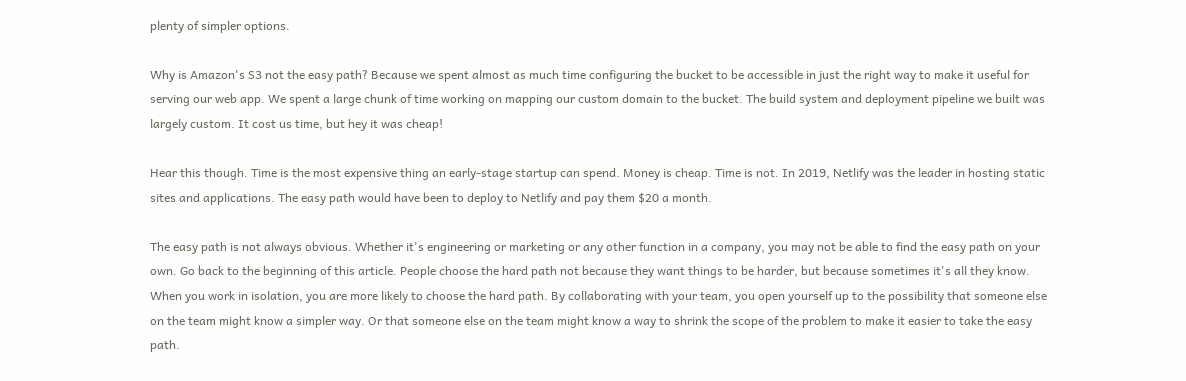plenty of simpler options.

Why is Amazon's S3 not the easy path? Because we spent almost as much time configuring the bucket to be accessible in just the right way to make it useful for serving our web app. We spent a large chunk of time working on mapping our custom domain to the bucket. The build system and deployment pipeline we built was largely custom. It cost us time, but hey it was cheap!

Hear this though. Time is the most expensive thing an early-stage startup can spend. Money is cheap. Time is not. In 2019, Netlify was the leader in hosting static sites and applications. The easy path would have been to deploy to Netlify and pay them $20 a month.

The easy path is not always obvious. Whether it's engineering or marketing or any other function in a company, you may not be able to find the easy path on your own. Go back to the beginning of this article. People choose the hard path not because they want things to be harder, but because sometimes it's all they know. When you work in isolation, you are more likely to choose the hard path. By collaborating with your team, you open yourself up to the possibility that someone else on the team might know a simpler way. Or that someone else on the team might know a way to shrink the scope of the problem to make it easier to take the easy path.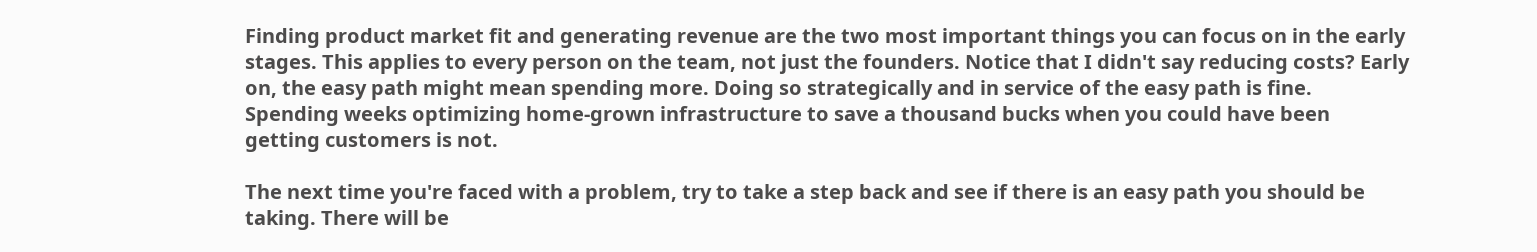Finding product market fit and generating revenue are the two most important things you can focus on in the early stages. This applies to every person on the team, not just the founders. Notice that I didn't say reducing costs? Early on, the easy path might mean spending more. Doing so strategically and in service of the easy path is fine. Spending weeks optimizing home-grown infrastructure to save a thousand bucks when you could have been getting customers is not.

The next time you're faced with a problem, try to take a step back and see if there is an easy path you should be taking. There will be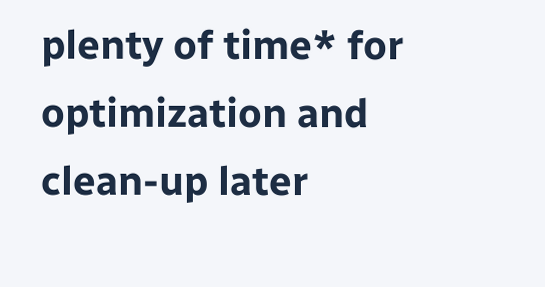plenty of time* for optimization and clean-up later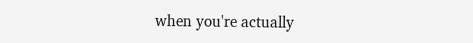when you're actually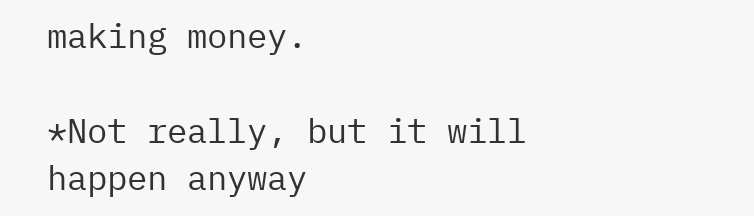making money.

*Not really, but it will happen anyway